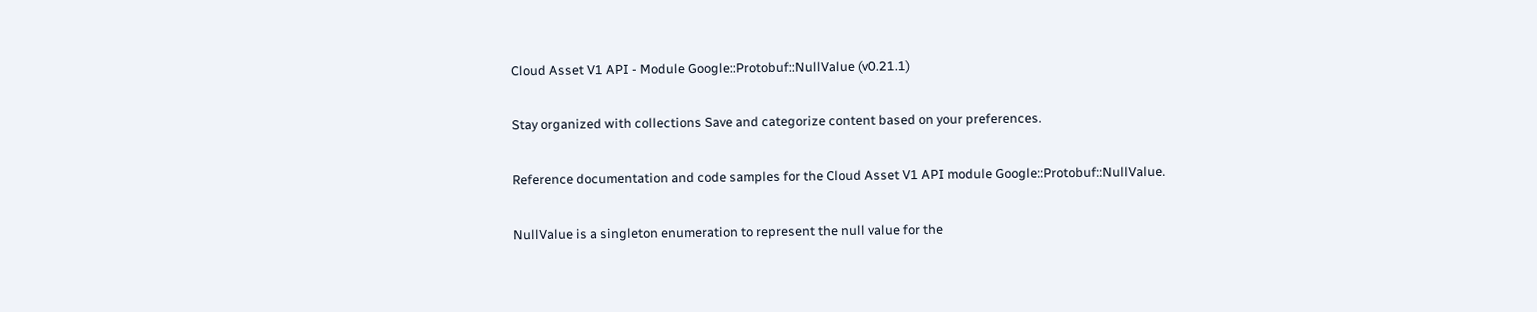Cloud Asset V1 API - Module Google::Protobuf::NullValue (v0.21.1)

Stay organized with collections Save and categorize content based on your preferences.

Reference documentation and code samples for the Cloud Asset V1 API module Google::Protobuf::NullValue.

NullValue is a singleton enumeration to represent the null value for the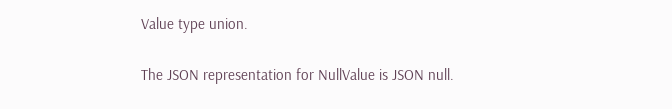Value type union.

The JSON representation for NullValue is JSON null.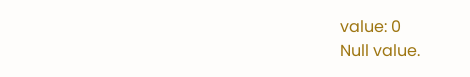value: 0
Null value.